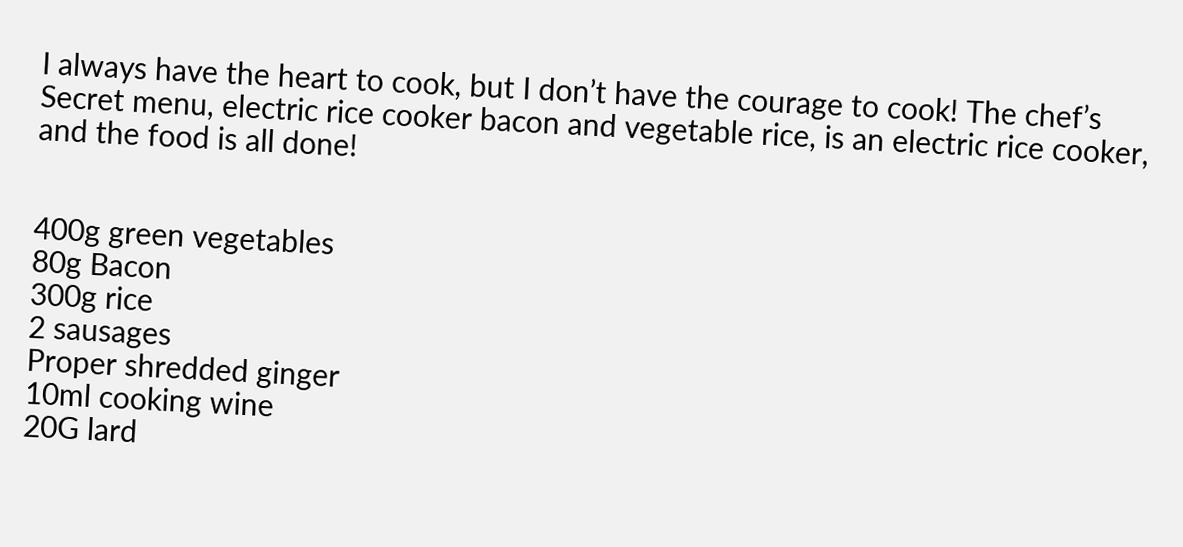I always have the heart to cook, but I don’t have the courage to cook! The chef’s Secret menu, electric rice cooker bacon and vegetable rice, is an electric rice cooker, and the food is all done!


400g green vegetables
80g Bacon
300g rice
2 sausages
Proper shredded ginger
10ml cooking wine
20G lard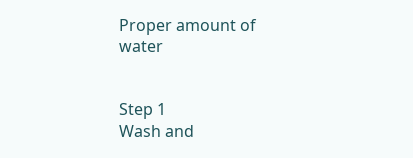Proper amount of water


Step 1
Wash and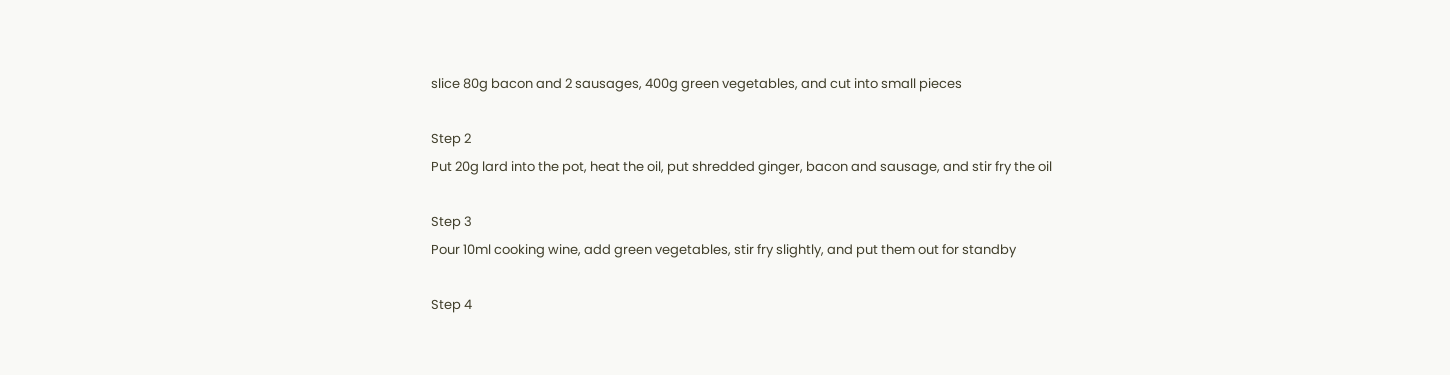slice 80g bacon and 2 sausages, 400g green vegetables, and cut into small pieces

Step 2
Put 20g lard into the pot, heat the oil, put shredded ginger, bacon and sausage, and stir fry the oil

Step 3
Pour 10ml cooking wine, add green vegetables, stir fry slightly, and put them out for standby

Step 4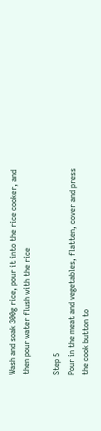Wash and soak 300g rice, pour it into the rice cooker, and then pour water flush with the rice

Step 5
Pour in the meat and vegetables, flatten, cover and press the cook button to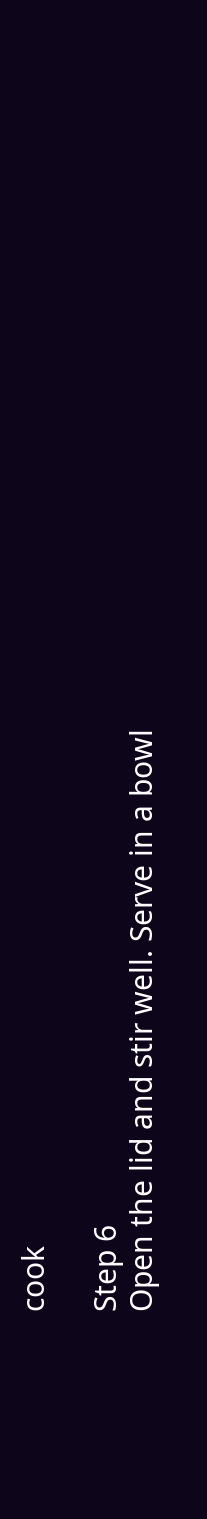cook

Step 6
Open the lid and stir well. Serve in a bowl